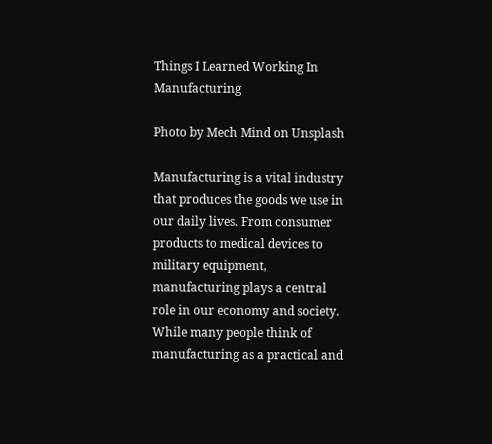Things I Learned Working In Manufacturing

Photo by Mech Mind on Unsplash

Manufacturing is a vital industry that produces the goods we use in our daily lives. From consumer products to medical devices to military equipment, manufacturing plays a central role in our economy and society. While many people think of manufacturing as a practical and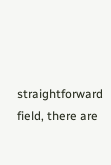straightforward field, there are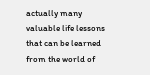actually many valuable life lessons that can be learned from the world of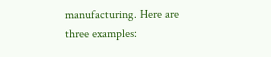manufacturing. Here are three examples: